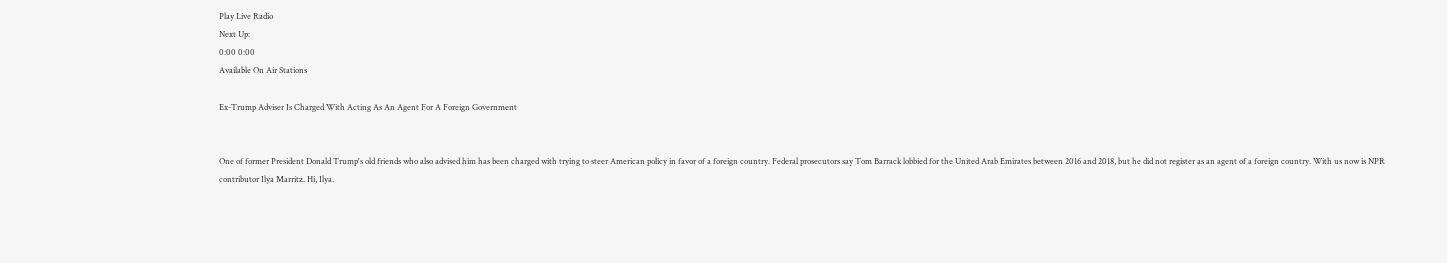Play Live Radio
Next Up:
0:00 0:00
Available On Air Stations

Ex-Trump Adviser Is Charged With Acting As An Agent For A Foreign Government


One of former President Donald Trump's old friends who also advised him has been charged with trying to steer American policy in favor of a foreign country. Federal prosecutors say Tom Barrack lobbied for the United Arab Emirates between 2016 and 2018, but he did not register as an agent of a foreign country. With us now is NPR contributor Ilya Marritz. Hi, Ilya.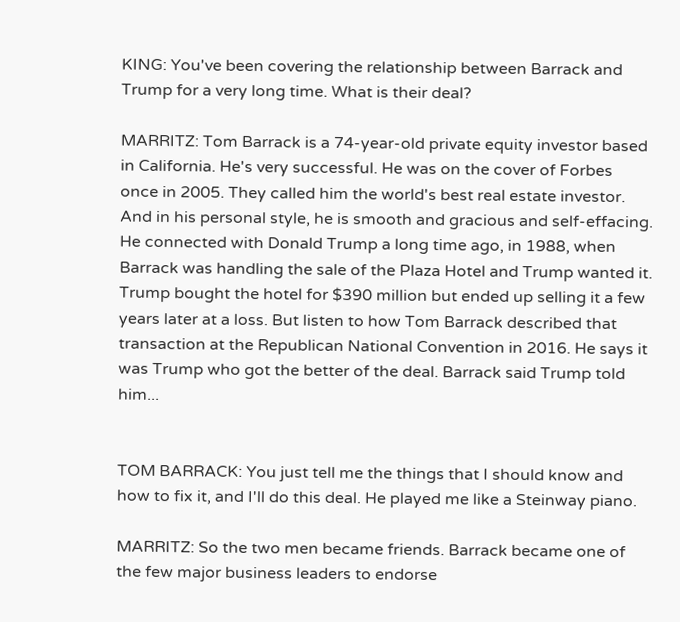KING: You've been covering the relationship between Barrack and Trump for a very long time. What is their deal?

MARRITZ: Tom Barrack is a 74-year-old private equity investor based in California. He's very successful. He was on the cover of Forbes once in 2005. They called him the world's best real estate investor. And in his personal style, he is smooth and gracious and self-effacing. He connected with Donald Trump a long time ago, in 1988, when Barrack was handling the sale of the Plaza Hotel and Trump wanted it. Trump bought the hotel for $390 million but ended up selling it a few years later at a loss. But listen to how Tom Barrack described that transaction at the Republican National Convention in 2016. He says it was Trump who got the better of the deal. Barrack said Trump told him...


TOM BARRACK: You just tell me the things that I should know and how to fix it, and I'll do this deal. He played me like a Steinway piano.

MARRITZ: So the two men became friends. Barrack became one of the few major business leaders to endorse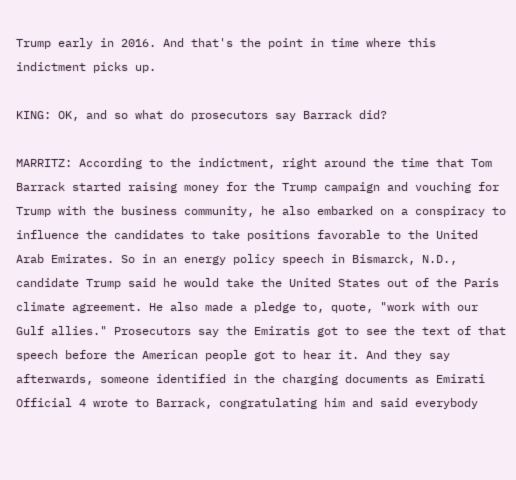Trump early in 2016. And that's the point in time where this indictment picks up.

KING: OK, and so what do prosecutors say Barrack did?

MARRITZ: According to the indictment, right around the time that Tom Barrack started raising money for the Trump campaign and vouching for Trump with the business community, he also embarked on a conspiracy to influence the candidates to take positions favorable to the United Arab Emirates. So in an energy policy speech in Bismarck, N.D., candidate Trump said he would take the United States out of the Paris climate agreement. He also made a pledge to, quote, "work with our Gulf allies." Prosecutors say the Emiratis got to see the text of that speech before the American people got to hear it. And they say afterwards, someone identified in the charging documents as Emirati Official 4 wrote to Barrack, congratulating him and said everybody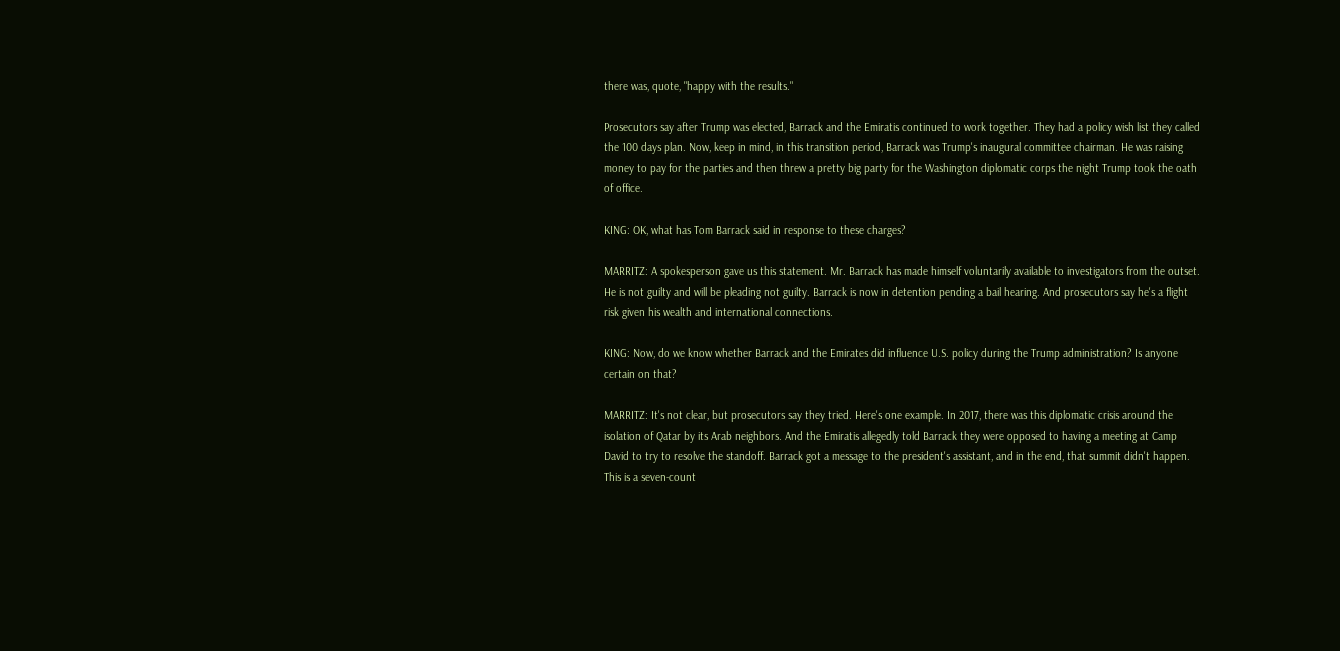there was, quote, "happy with the results."

Prosecutors say after Trump was elected, Barrack and the Emiratis continued to work together. They had a policy wish list they called the 100 days plan. Now, keep in mind, in this transition period, Barrack was Trump's inaugural committee chairman. He was raising money to pay for the parties and then threw a pretty big party for the Washington diplomatic corps the night Trump took the oath of office.

KING: OK, what has Tom Barrack said in response to these charges?

MARRITZ: A spokesperson gave us this statement. Mr. Barrack has made himself voluntarily available to investigators from the outset. He is not guilty and will be pleading not guilty. Barrack is now in detention pending a bail hearing. And prosecutors say he's a flight risk given his wealth and international connections.

KING: Now, do we know whether Barrack and the Emirates did influence U.S. policy during the Trump administration? Is anyone certain on that?

MARRITZ: It's not clear, but prosecutors say they tried. Here's one example. In 2017, there was this diplomatic crisis around the isolation of Qatar by its Arab neighbors. And the Emiratis allegedly told Barrack they were opposed to having a meeting at Camp David to try to resolve the standoff. Barrack got a message to the president's assistant, and in the end, that summit didn't happen. This is a seven-count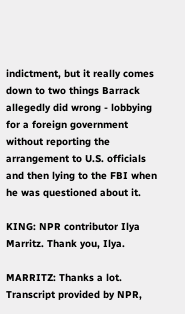indictment, but it really comes down to two things Barrack allegedly did wrong - lobbying for a foreign government without reporting the arrangement to U.S. officials and then lying to the FBI when he was questioned about it.

KING: NPR contributor Ilya Marritz. Thank you, Ilya.

MARRITZ: Thanks a lot. Transcript provided by NPR,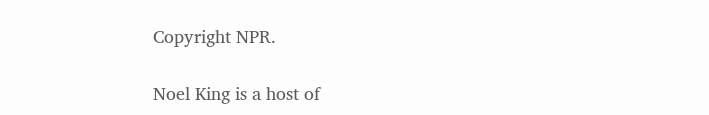Copyright NPR.

Noel King is a host of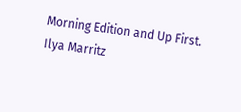Morning Edition and Up First.
Ilya Marritz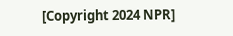[Copyright 2024 NPR]